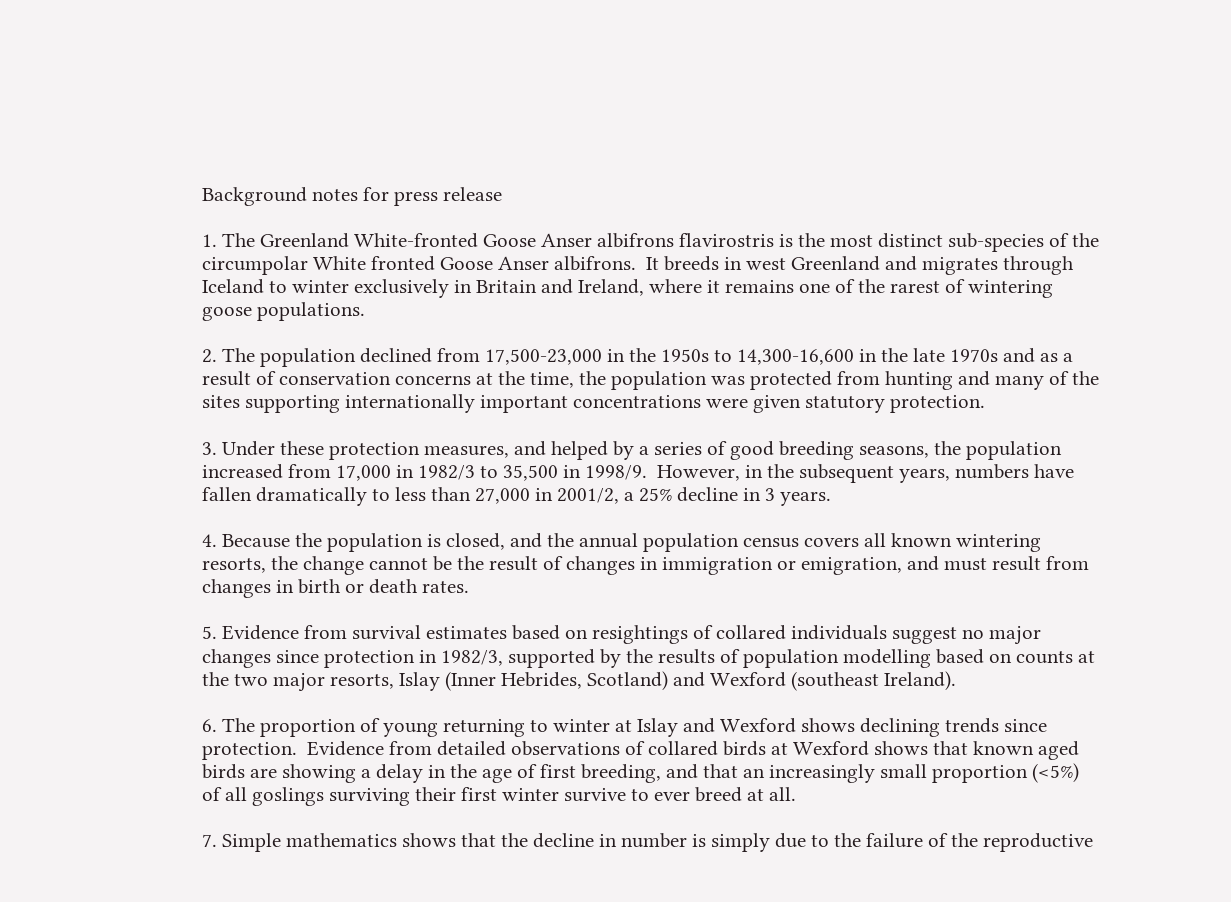Background notes for press release

1. The Greenland White-fronted Goose Anser albifrons flavirostris is the most distinct sub-species of the circumpolar White fronted Goose Anser albifrons.  It breeds in west Greenland and migrates through Iceland to winter exclusively in Britain and Ireland, where it remains one of the rarest of wintering goose populations.

2. The population declined from 17,500-23,000 in the 1950s to 14,300-16,600 in the late 1970s and as a result of conservation concerns at the time, the population was protected from hunting and many of the sites supporting internationally important concentrations were given statutory protection.

3. Under these protection measures, and helped by a series of good breeding seasons, the population increased from 17,000 in 1982/3 to 35,500 in 1998/9.  However, in the subsequent years, numbers have fallen dramatically to less than 27,000 in 2001/2, a 25% decline in 3 years.

4. Because the population is closed, and the annual population census covers all known wintering resorts, the change cannot be the result of changes in immigration or emigration, and must result from changes in birth or death rates.

5. Evidence from survival estimates based on resightings of collared individuals suggest no major changes since protection in 1982/3, supported by the results of population modelling based on counts at the two major resorts, Islay (Inner Hebrides, Scotland) and Wexford (southeast Ireland).

6. The proportion of young returning to winter at Islay and Wexford shows declining trends since protection.  Evidence from detailed observations of collared birds at Wexford shows that known aged birds are showing a delay in the age of first breeding, and that an increasingly small proportion (<5%) of all goslings surviving their first winter survive to ever breed at all.

7. Simple mathematics shows that the decline in number is simply due to the failure of the reproductive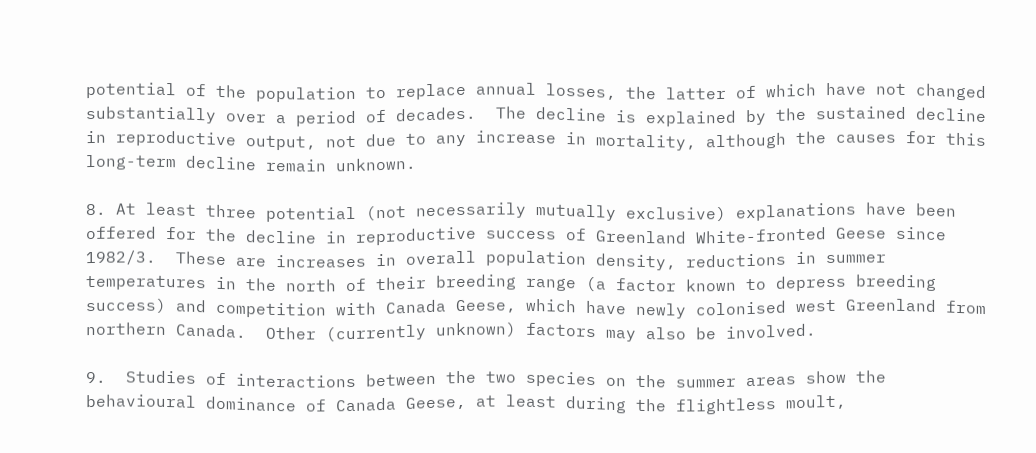potential of the population to replace annual losses, the latter of which have not changed substantially over a period of decades.  The decline is explained by the sustained decline in reproductive output, not due to any increase in mortality, although the causes for this long-term decline remain unknown.

8. At least three potential (not necessarily mutually exclusive) explanations have been offered for the decline in reproductive success of Greenland White-fronted Geese since 1982/3.  These are increases in overall population density, reductions in summer temperatures in the north of their breeding range (a factor known to depress breeding success) and competition with Canada Geese, which have newly colonised west Greenland from northern Canada.  Other (currently unknown) factors may also be involved.

9.  Studies of interactions between the two species on the summer areas show the behavioural dominance of Canada Geese, at least during the flightless moult,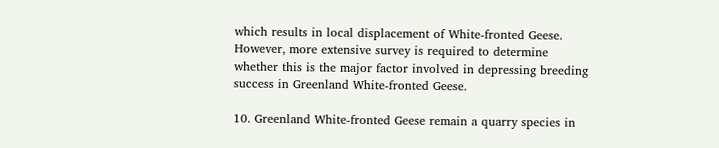which results in local displacement of White-fronted Geese.  However, more extensive survey is required to determine whether this is the major factor involved in depressing breeding success in Greenland White-fronted Geese.

10. Greenland White-fronted Geese remain a quarry species in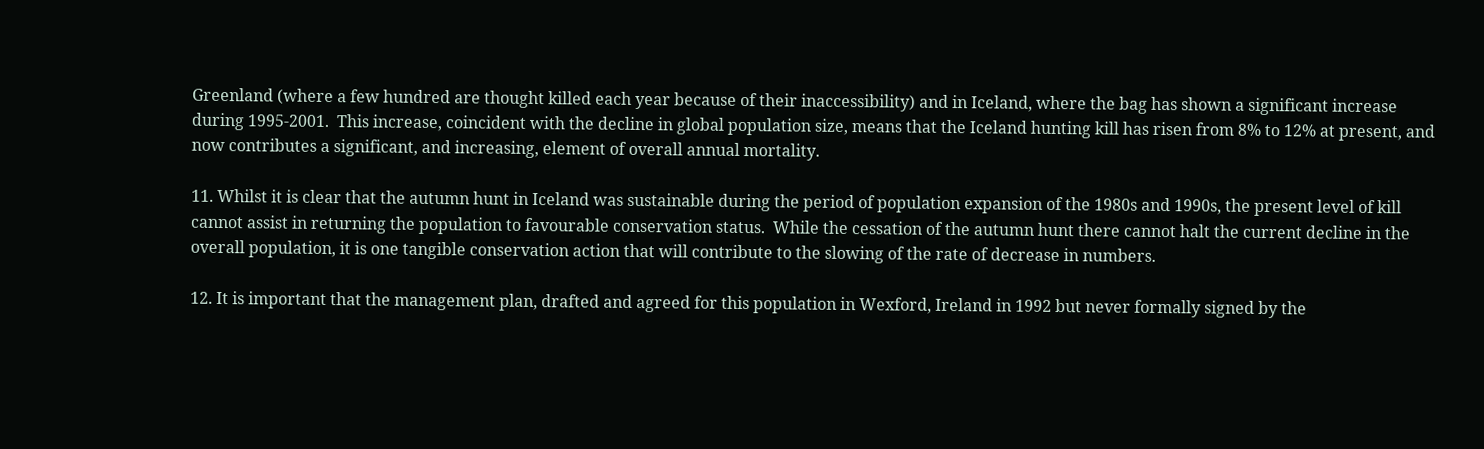Greenland (where a few hundred are thought killed each year because of their inaccessibility) and in Iceland, where the bag has shown a significant increase during 1995-2001.  This increase, coincident with the decline in global population size, means that the Iceland hunting kill has risen from 8% to 12% at present, and now contributes a significant, and increasing, element of overall annual mortality.

11. Whilst it is clear that the autumn hunt in Iceland was sustainable during the period of population expansion of the 1980s and 1990s, the present level of kill cannot assist in returning the population to favourable conservation status.  While the cessation of the autumn hunt there cannot halt the current decline in the overall population, it is one tangible conservation action that will contribute to the slowing of the rate of decrease in numbers.

12. It is important that the management plan, drafted and agreed for this population in Wexford, Ireland in 1992 but never formally signed by the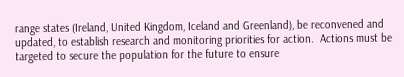range states (Ireland, United Kingdom, Iceland and Greenland), be reconvened and updated, to establish research and monitoring priorities for action.  Actions must be targeted to secure the population for the future to ensure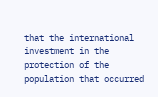that the international investment in the protection of the population that occurred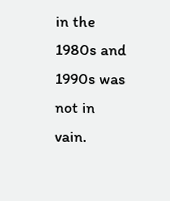in the 1980s and 1990s was not in vain.